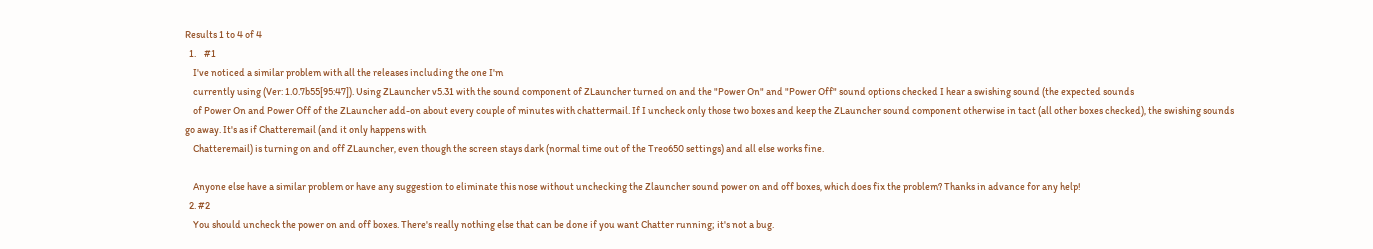Results 1 to 4 of 4
  1.    #1
    I've noticed a similar problem with all the releases including the one I'm
    currently using (Ver: 1.0.7b55[95:47]). Using ZLauncher v5.31 with the sound component of ZLauncher turned on and the "Power On" and "Power Off" sound options checked I hear a swishing sound (the expected sounds
    of Power On and Power Off of the ZLauncher add-on about every couple of minutes with chattermail. If I uncheck only those two boxes and keep the ZLauncher sound component otherwise in tact (all other boxes checked), the swishing sounds go away. It's as if Chatteremail (and it only happens with
    Chatteremail) is turning on and off ZLauncher, even though the screen stays dark (normal time out of the Treo650 settings) and all else works fine.

    Anyone else have a similar problem or have any suggestion to eliminate this nose without unchecking the Zlauncher sound power on and off boxes, which does fix the problem? Thanks in advance for any help!
  2. #2
    You should uncheck the power on and off boxes. There's really nothing else that can be done if you want Chatter running; it's not a bug.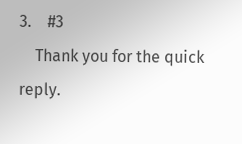3.    #3
    Thank you for the quick reply.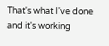That's what I've done and it's working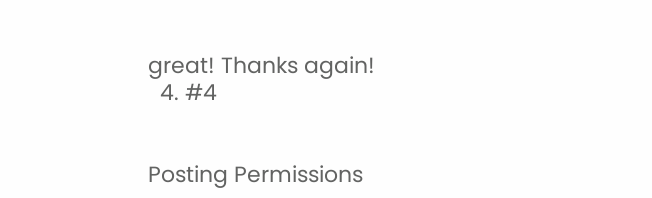great! Thanks again!
  4. #4


Posting Permissions